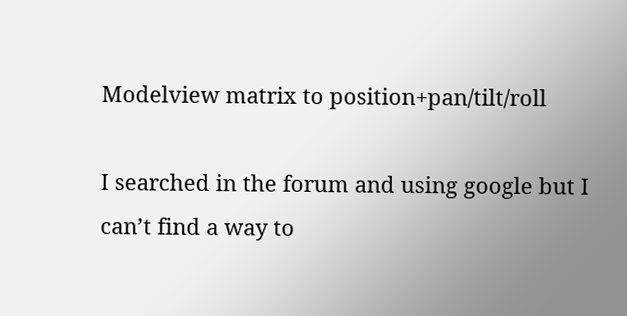Modelview matrix to position+pan/tilt/roll

I searched in the forum and using google but I can’t find a way to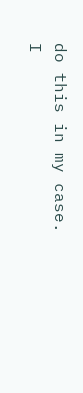do this in my case.
I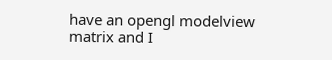have an opengl modelview matrix and I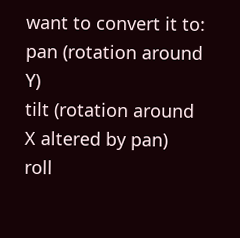want to convert it to:
pan (rotation around Y)
tilt (rotation around X altered by pan)
roll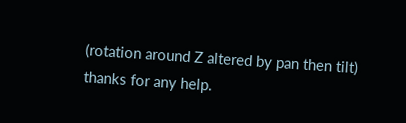(rotation around Z altered by pan then tilt)
thanks for any help.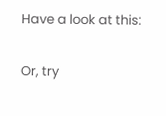Have a look at this:

Or, try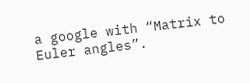a google with “Matrix to Euler angles”.